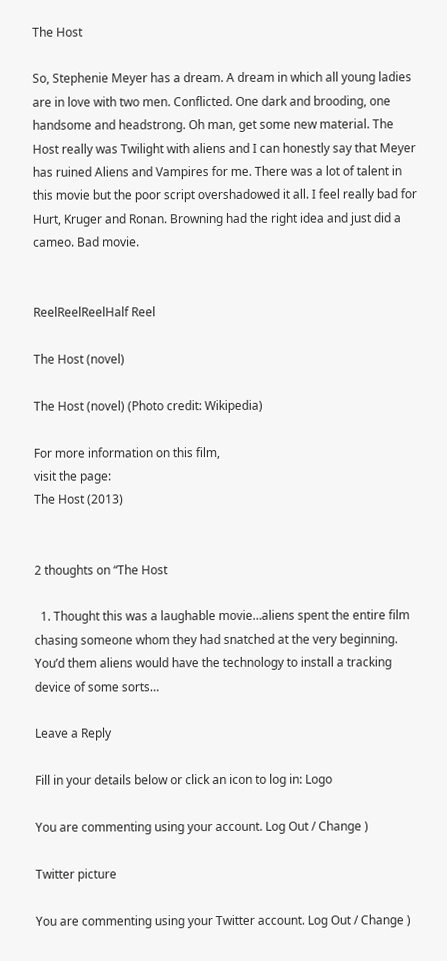The Host

So, Stephenie Meyer has a dream. A dream in which all young ladies are in love with two men. Conflicted. One dark and brooding, one handsome and headstrong. Oh man, get some new material. The Host really was Twilight with aliens and I can honestly say that Meyer has ruined Aliens and Vampires for me. There was a lot of talent in this movie but the poor script overshadowed it all. I feel really bad for Hurt, Kruger and Ronan. Browning had the right idea and just did a cameo. Bad movie.


ReelReelReelHalf Reel

The Host (novel)

The Host (novel) (Photo credit: Wikipedia)

For more information on this film,
visit the page:
The Host (2013)


2 thoughts on “The Host

  1. Thought this was a laughable movie…aliens spent the entire film chasing someone whom they had snatched at the very beginning. You’d them aliens would have the technology to install a tracking device of some sorts…

Leave a Reply

Fill in your details below or click an icon to log in: Logo

You are commenting using your account. Log Out / Change )

Twitter picture

You are commenting using your Twitter account. Log Out / Change )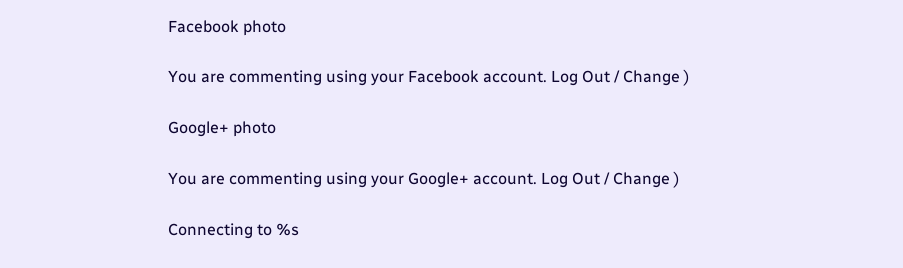Facebook photo

You are commenting using your Facebook account. Log Out / Change )

Google+ photo

You are commenting using your Google+ account. Log Out / Change )

Connecting to %s